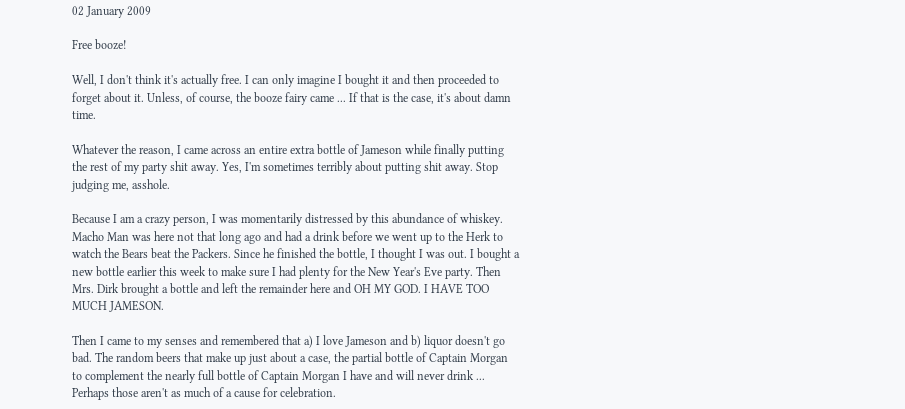02 January 2009

Free booze!

Well, I don't think it's actually free. I can only imagine I bought it and then proceeded to forget about it. Unless, of course, the booze fairy came ... If that is the case, it's about damn time.

Whatever the reason, I came across an entire extra bottle of Jameson while finally putting the rest of my party shit away. Yes, I'm sometimes terribly about putting shit away. Stop judging me, asshole.

Because I am a crazy person, I was momentarily distressed by this abundance of whiskey. Macho Man was here not that long ago and had a drink before we went up to the Herk to watch the Bears beat the Packers. Since he finished the bottle, I thought I was out. I bought a new bottle earlier this week to make sure I had plenty for the New Year's Eve party. Then Mrs. Dirk brought a bottle and left the remainder here and OH MY GOD. I HAVE TOO MUCH JAMESON.

Then I came to my senses and remembered that a) I love Jameson and b) liquor doesn't go bad. The random beers that make up just about a case, the partial bottle of Captain Morgan to complement the nearly full bottle of Captain Morgan I have and will never drink ... Perhaps those aren't as much of a cause for celebration.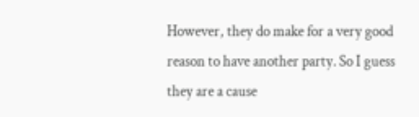However, they do make for a very good reason to have another party. So I guess they are a cause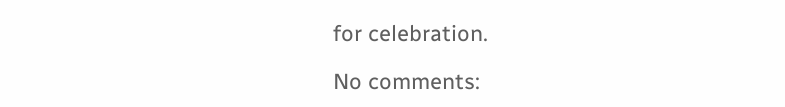for celebration.

No comments: